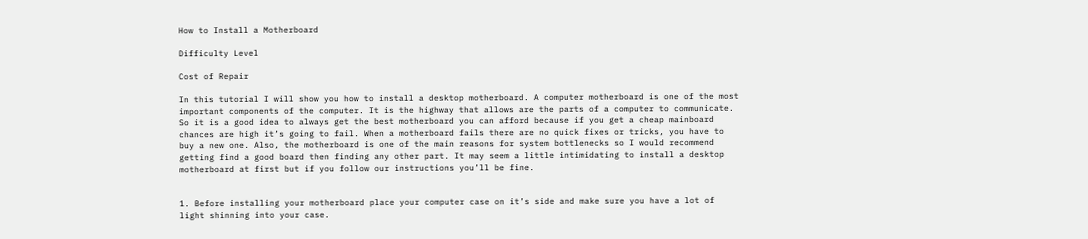How to Install a Motherboard

Difficulty Level

Cost of Repair

In this tutorial I will show you how to install a desktop motherboard. A computer motherboard is one of the most important components of the computer. It is the highway that allows are the parts of a computer to communicate. So it is a good idea to always get the best motherboard you can afford because if you get a cheap mainboard chances are high it’s going to fail. When a motherboard fails there are no quick fixes or tricks, you have to buy a new one. Also, the motherboard is one of the main reasons for system bottlenecks so I would recommend getting find a good board then finding any other part. It may seem a little intimidating to install a desktop motherboard at first but if you follow our instructions you’ll be fine.


1. Before installing your motherboard place your computer case on it’s side and make sure you have a lot of light shinning into your case.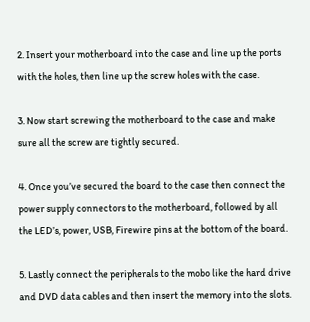2. Insert your motherboard into the case and line up the ports with the holes, then line up the screw holes with the case.

3. Now start screwing the motherboard to the case and make sure all the screw are tightly secured.

4. Once you’ve secured the board to the case then connect the power supply connectors to the motherboard, followed by all the LED’s, power, USB, Firewire pins at the bottom of the board.

5. Lastly connect the peripherals to the mobo like the hard drive and DVD data cables and then insert the memory into the slots.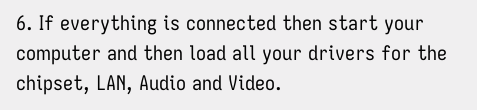6. If everything is connected then start your computer and then load all your drivers for the chipset, LAN, Audio and Video.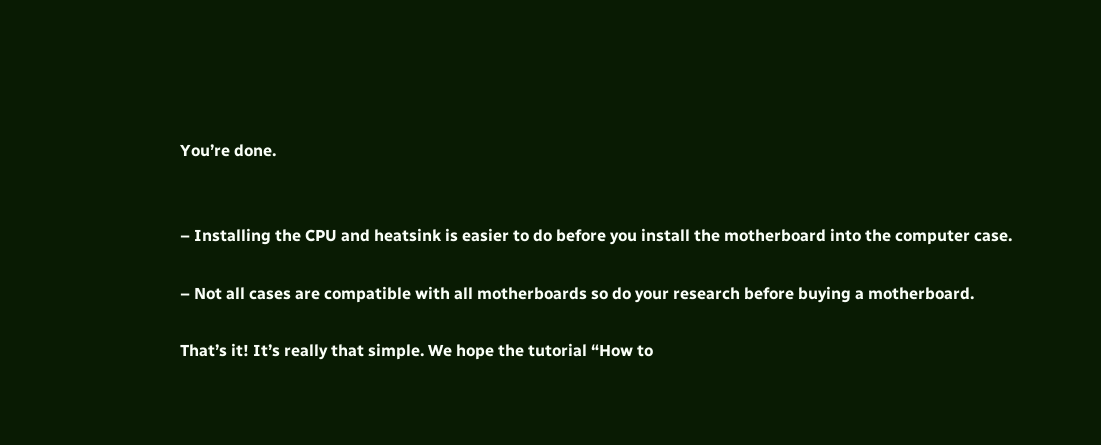You’re done.


– Installing the CPU and heatsink is easier to do before you install the motherboard into the computer case.

– Not all cases are compatible with all motherboards so do your research before buying a motherboard.

That’s it! It’s really that simple. We hope the tutorial “How to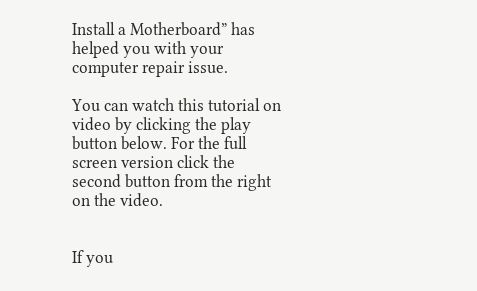Install a Motherboard” has helped you with your computer repair issue.

You can watch this tutorial on video by clicking the play button below. For the full screen version click the second button from the right on the video.


If you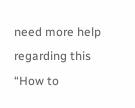need more help regarding this “How to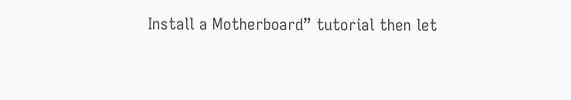Install a Motherboard” tutorial then let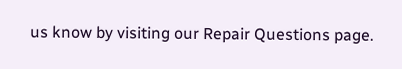us know by visiting our Repair Questions page.